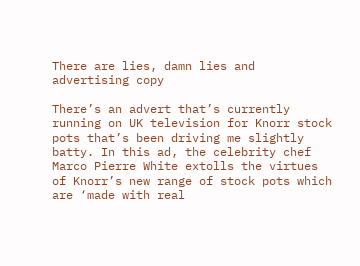There are lies, damn lies and advertising copy

There’s an advert that’s currently running on UK television for Knorr stock pots that’s been driving me slightly batty. In this ad, the celebrity chef Marco Pierre White extolls the virtues of Knorr’s new range of stock pots which are ‘made with real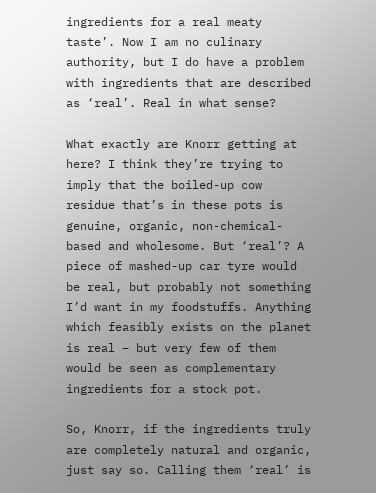ingredients for a real meaty taste’. Now I am no culinary authority, but I do have a problem with ingredients that are described as ‘real’. Real in what sense?

What exactly are Knorr getting at here? I think they’re trying to imply that the boiled-up cow residue that’s in these pots is genuine, organic, non-chemical-based and wholesome. But ‘real’? A piece of mashed-up car tyre would be real, but probably not something I’d want in my foodstuffs. Anything which feasibly exists on the planet is real – but very few of them would be seen as complementary ingredients for a stock pot.

So, Knorr, if the ingredients truly are completely natural and organic, just say so. Calling them ‘real’ is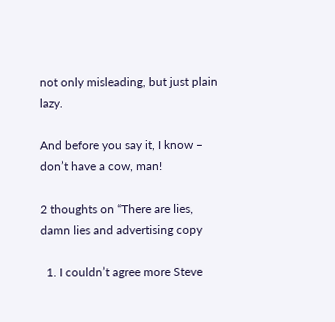not only misleading, but just plain lazy.

And before you say it, I know – don’t have a cow, man!

2 thoughts on “There are lies, damn lies and advertising copy

  1. I couldn’t agree more Steve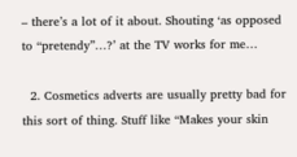– there’s a lot of it about. Shouting ‘as opposed to “pretendy”…?’ at the TV works for me…

  2. Cosmetics adverts are usually pretty bad for this sort of thing. Stuff like “Makes your skin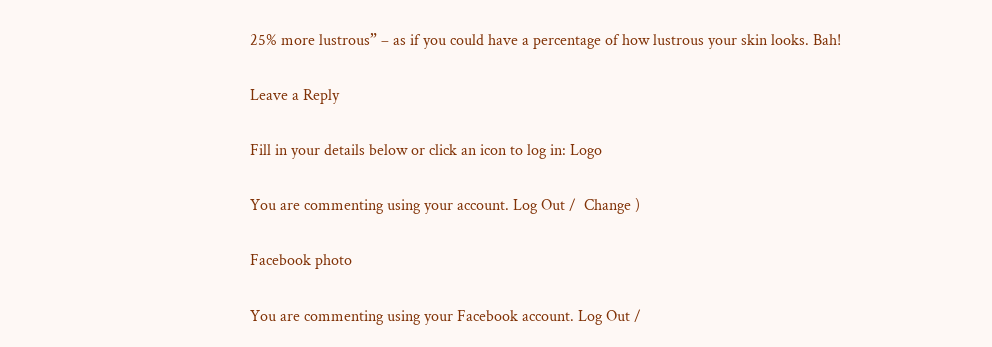25% more lustrous” – as if you could have a percentage of how lustrous your skin looks. Bah!

Leave a Reply

Fill in your details below or click an icon to log in: Logo

You are commenting using your account. Log Out /  Change )

Facebook photo

You are commenting using your Facebook account. Log Out /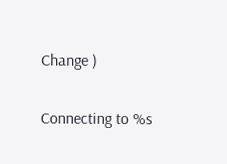Change )

Connecting to %s